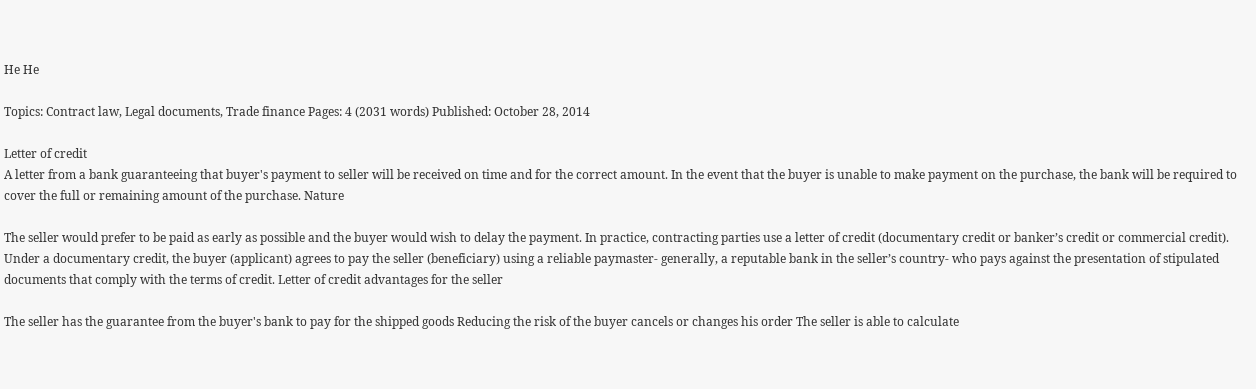He He

Topics: Contract law, Legal documents, Trade finance Pages: 4 (2031 words) Published: October 28, 2014

Letter of credit
A letter from a bank guaranteeing that buyer's payment to seller will be received on time and for the correct amount. In the event that the buyer is unable to make payment on the purchase, the bank will be required to cover the full or remaining amount of the purchase. Nature

The seller would prefer to be paid as early as possible and the buyer would wish to delay the payment. In practice, contracting parties use a letter of credit (documentary credit or banker’s credit or commercial credit). Under a documentary credit, the buyer (applicant) agrees to pay the seller (beneficiary) using a reliable paymaster- generally, a reputable bank in the seller’s country- who pays against the presentation of stipulated documents that comply with the terms of credit. Letter of credit advantages for the seller

The seller has the guarantee from the buyer's bank to pay for the shipped goods Reducing the risk of the buyer cancels or changes his order The seller is able to calculate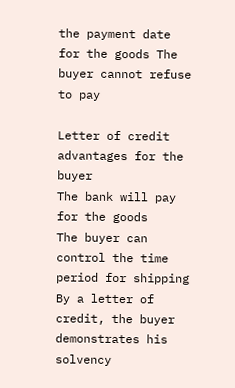the payment date for the goods The buyer cannot refuse to pay

Letter of credit advantages for the buyer
The bank will pay for the goods
The buyer can control the time period for shipping
By a letter of credit, the buyer demonstrates his solvency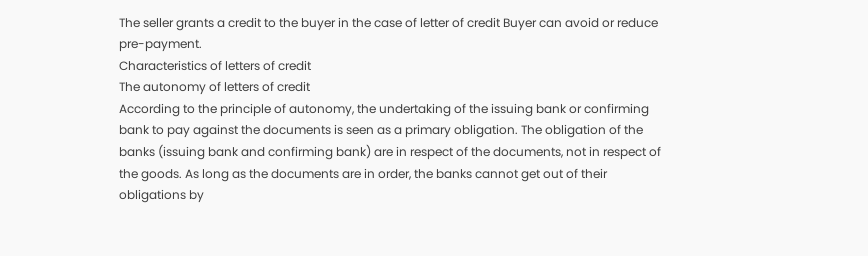The seller grants a credit to the buyer in the case of letter of credit Buyer can avoid or reduce pre-payment.
Characteristics of letters of credit
The autonomy of letters of credit
According to the principle of autonomy, the undertaking of the issuing bank or confirming bank to pay against the documents is seen as a primary obligation. The obligation of the banks (issuing bank and confirming bank) are in respect of the documents, not in respect of the goods. As long as the documents are in order, the banks cannot get out of their obligations by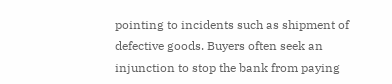pointing to incidents such as shipment of defective goods. Buyers often seek an injunction to stop the bank from paying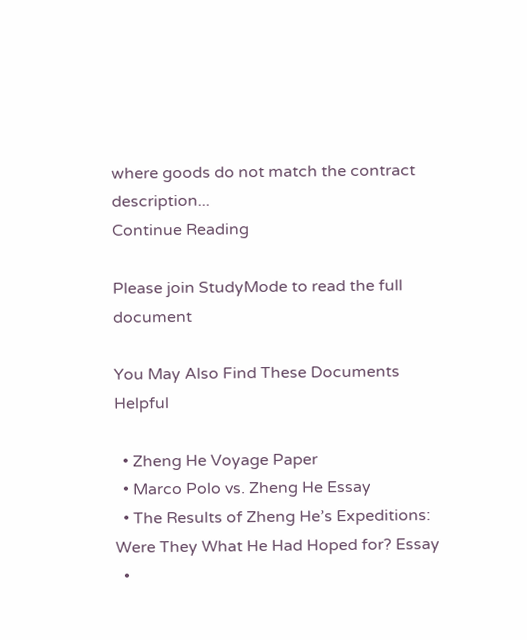where goods do not match the contract description...
Continue Reading

Please join StudyMode to read the full document

You May Also Find These Documents Helpful

  • Zheng He Voyage Paper
  • Marco Polo vs. Zheng He Essay
  • The Results of Zheng He’s Expeditions: Were They What He Had Hoped for? Essay
  •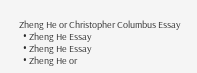Zheng He or Christopher Columbus Essay
  • Zheng He Essay
  • Zheng He Essay
  • Zheng He or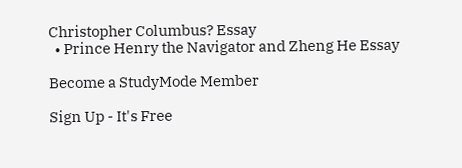Christopher Columbus? Essay
  • Prince Henry the Navigator and Zheng He Essay

Become a StudyMode Member

Sign Up - It's Free